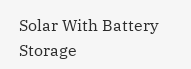Solar With Battery Storage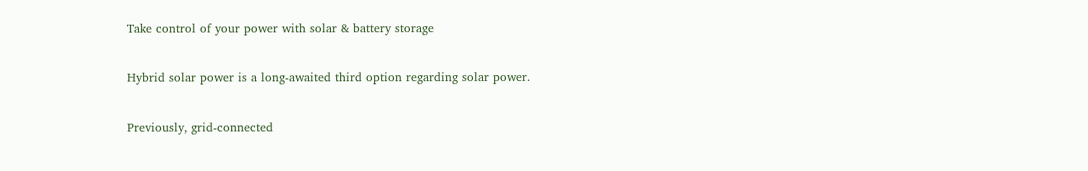Take control of your power with solar & battery storage

Hybrid solar power is a long-awaited third option regarding solar power.

Previously, grid-connected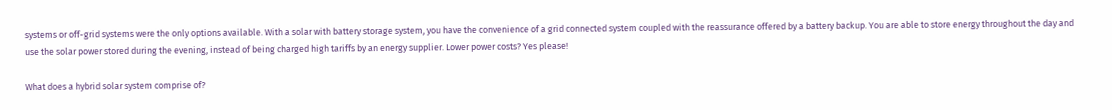systems or off-grid systems were the only options available. With a solar with battery storage system, you have the convenience of a grid connected system coupled with the reassurance offered by a battery backup. You are able to store energy throughout the day and use the solar power stored during the evening, instead of being charged high tariffs by an energy supplier. Lower power costs? Yes please!

What does a hybrid solar system comprise of?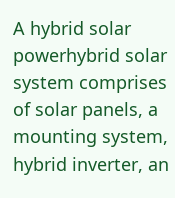A hybrid solar powerhybrid solar system comprises of solar panels, a mounting system, hybrid inverter, an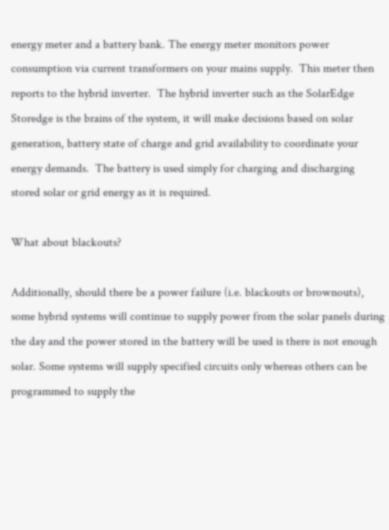energy meter and a battery bank. The energy meter monitors power consumption via current transformers on your mains supply.  This meter then reports to the hybrid inverter.  The hybrid inverter such as the SolarEdge Storedge is the brains of the system, it will make decisions based on solar generation, battery state of charge and grid availability to coordinate your energy demands.  The battery is used simply for charging and discharging stored solar or grid energy as it is required.

What about blackouts?

Additionally, should there be a power failure (i.e. blackouts or brownouts), some hybrid systems will continue to supply power from the solar panels during the day and the power stored in the battery will be used is there is not enough solar. Some systems will supply specified circuits only whereas others can be programmed to supply the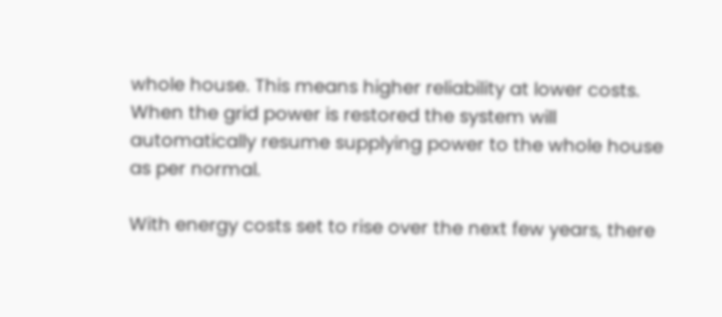whole house. This means higher reliability at lower costs.  When the grid power is restored the system will automatically resume supplying power to the whole house as per normal.

With energy costs set to rise over the next few years, there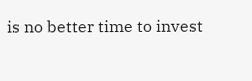is no better time to invest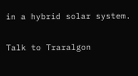in a hybrid solar system.

Talk to Traralgon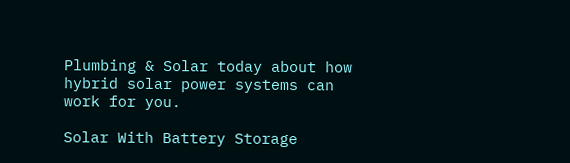Plumbing & Solar today about how hybrid solar power systems can work for you.

Solar With Battery Storage